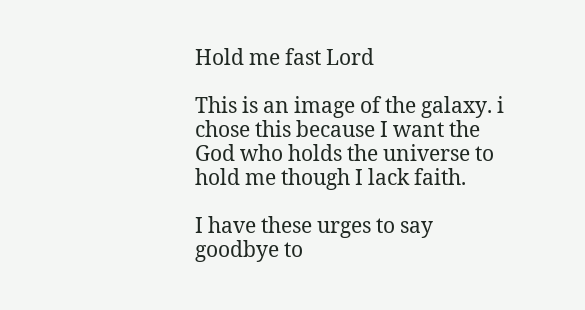Hold me fast Lord

This is an image of the galaxy. i chose this because I want the God who holds the universe to hold me though I lack faith.

I have these urges to say goodbye to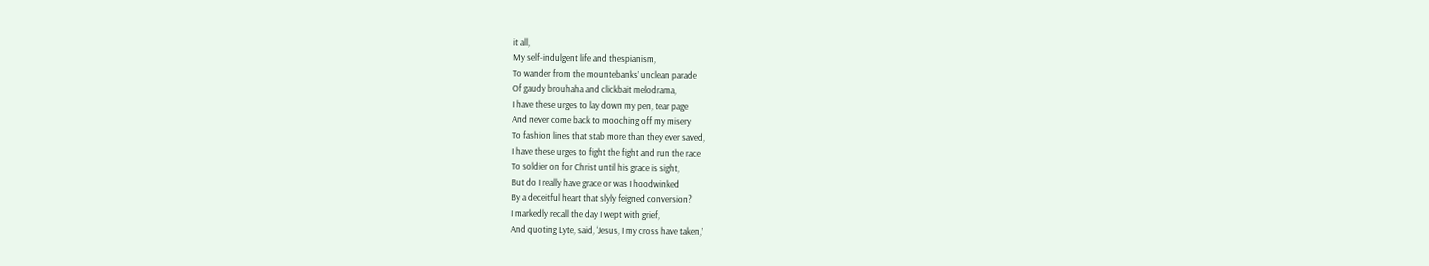it all,
My self-indulgent life and thespianism,
To wander from the mountebanks’ unclean parade
Of gaudy brouhaha and clickbait melodrama,
I have these urges to lay down my pen, tear page
And never come back to mooching off my misery
To fashion lines that stab more than they ever saved,
I have these urges to fight the fight and run the race
To soldier on for Christ until his grace is sight,
But do I really have grace or was I hoodwinked
By a deceitful heart that slyly feigned conversion?
I markedly recall the day I wept with grief,
And quoting Lyte, said, ‘Jesus, I my cross have taken,’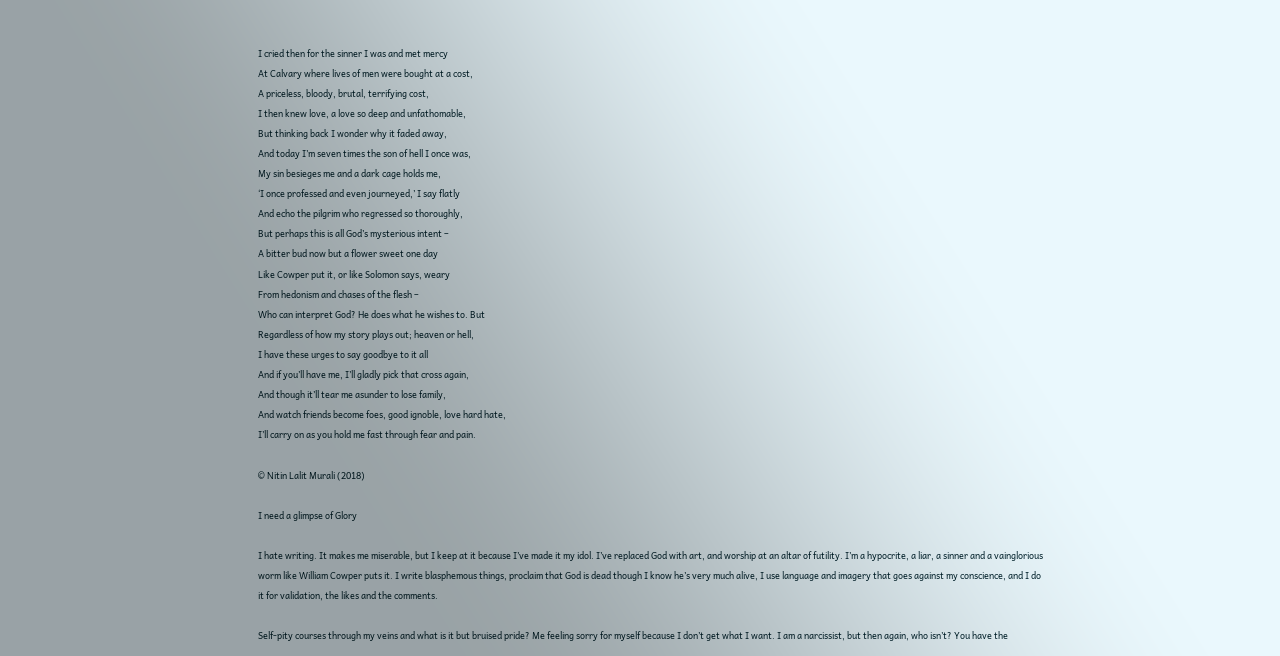I cried then for the sinner I was and met mercy
At Calvary where lives of men were bought at a cost,
A priceless, bloody, brutal, terrifying cost,
I then knew love, a love so deep and unfathomable,
But thinking back I wonder why it faded away,
And today I’m seven times the son of hell I once was,
My sin besieges me and a dark cage holds me,
‘I once professed and even journeyed,’ I say flatly
And echo the pilgrim who regressed so thoroughly,
But perhaps this is all God’s mysterious intent –
A bitter bud now but a flower sweet one day
Like Cowper put it, or like Solomon says, weary
From hedonism and chases of the flesh –
Who can interpret God? He does what he wishes to. But
Regardless of how my story plays out; heaven or hell,
I have these urges to say goodbye to it all
And if you’ll have me, I’ll gladly pick that cross again,
And though it’ll tear me asunder to lose family,
And watch friends become foes, good ignoble, love hard hate,
I’ll carry on as you hold me fast through fear and pain.

© Nitin Lalit Murali (2018)

I need a glimpse of Glory

I hate writing. It makes me miserable, but I keep at it because I’ve made it my idol. I’ve replaced God with art, and worship at an altar of futility. I’m a hypocrite, a liar, a sinner and a vainglorious worm like William Cowper puts it. I write blasphemous things, proclaim that God is dead though I know he’s very much alive, I use language and imagery that goes against my conscience, and I do it for validation, the likes and the comments.

Self-pity courses through my veins and what is it but bruised pride? Me feeling sorry for myself because I don’t get what I want. I am a narcissist, but then again, who isn’t? You have the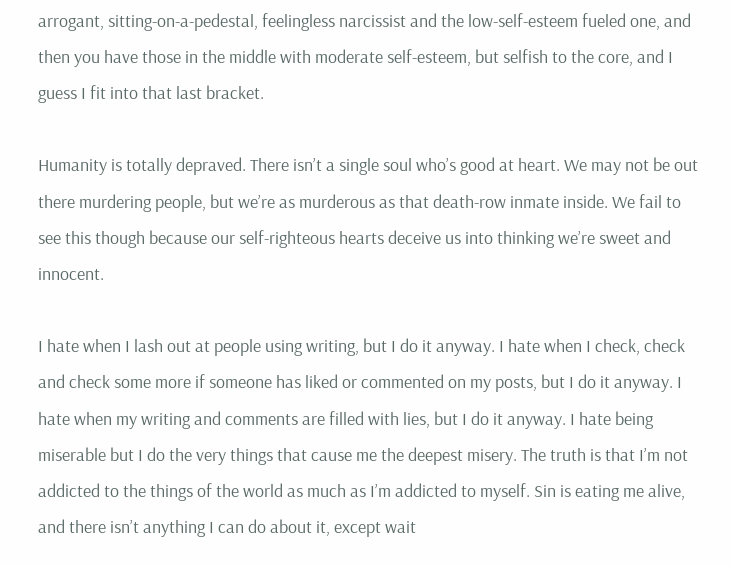arrogant, sitting-on-a-pedestal, feelingless narcissist and the low-self-esteem fueled one, and then you have those in the middle with moderate self-esteem, but selfish to the core, and I guess I fit into that last bracket.

Humanity is totally depraved. There isn’t a single soul who’s good at heart. We may not be out there murdering people, but we’re as murderous as that death-row inmate inside. We fail to see this though because our self-righteous hearts deceive us into thinking we’re sweet and innocent.

I hate when I lash out at people using writing, but I do it anyway. I hate when I check, check and check some more if someone has liked or commented on my posts, but I do it anyway. I hate when my writing and comments are filled with lies, but I do it anyway. I hate being miserable but I do the very things that cause me the deepest misery. The truth is that I’m not addicted to the things of the world as much as I’m addicted to myself. Sin is eating me alive, and there isn’t anything I can do about it, except wait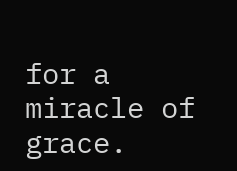for a miracle of grace.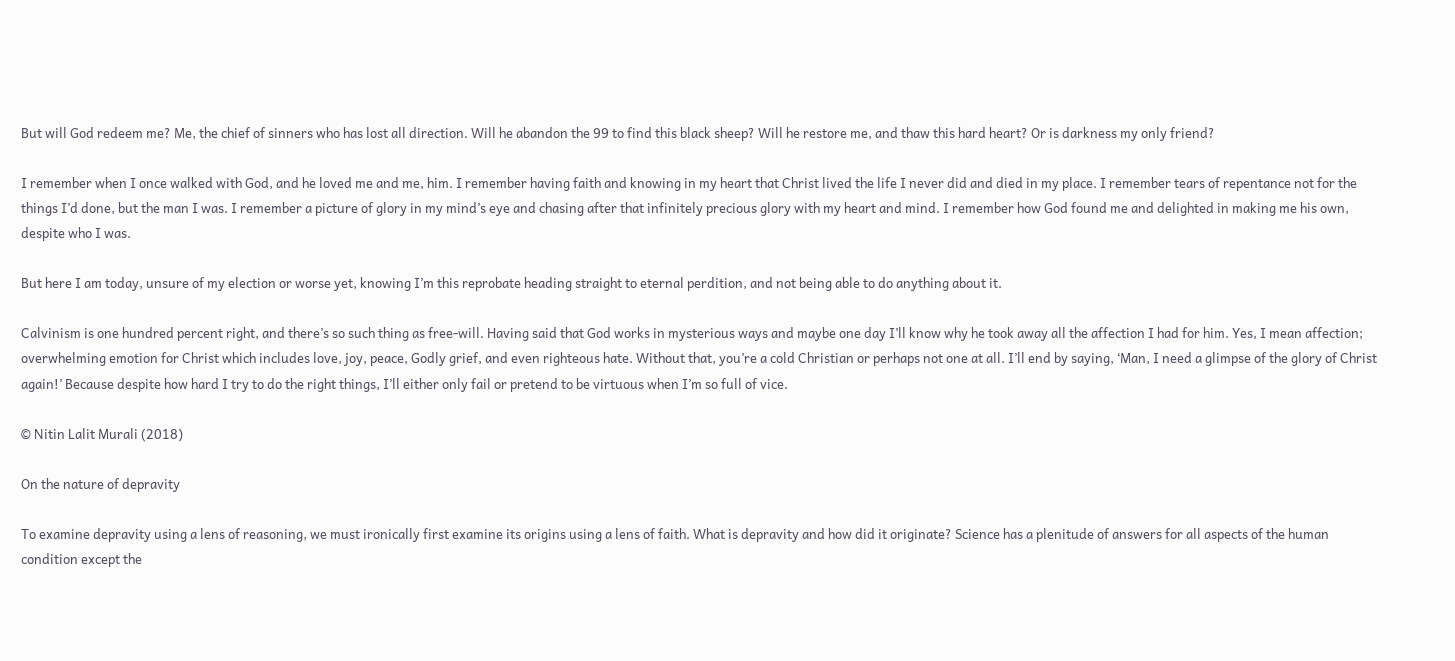But will God redeem me? Me, the chief of sinners who has lost all direction. Will he abandon the 99 to find this black sheep? Will he restore me, and thaw this hard heart? Or is darkness my only friend?

I remember when I once walked with God, and he loved me and me, him. I remember having faith and knowing in my heart that Christ lived the life I never did and died in my place. I remember tears of repentance not for the things I’d done, but the man I was. I remember a picture of glory in my mind’s eye and chasing after that infinitely precious glory with my heart and mind. I remember how God found me and delighted in making me his own, despite who I was.

But here I am today, unsure of my election or worse yet, knowing I’m this reprobate heading straight to eternal perdition, and not being able to do anything about it.

Calvinism is one hundred percent right, and there’s so such thing as free-will. Having said that God works in mysterious ways and maybe one day I’ll know why he took away all the affection I had for him. Yes, I mean affection; overwhelming emotion for Christ which includes love, joy, peace, Godly grief, and even righteous hate. Without that, you’re a cold Christian or perhaps not one at all. I’ll end by saying, ‘Man, I need a glimpse of the glory of Christ again!’ Because despite how hard I try to do the right things, I’ll either only fail or pretend to be virtuous when I’m so full of vice.

© Nitin Lalit Murali (2018)

On the nature of depravity

To examine depravity using a lens of reasoning, we must ironically first examine its origins using a lens of faith. What is depravity and how did it originate? Science has a plenitude of answers for all aspects of the human condition except the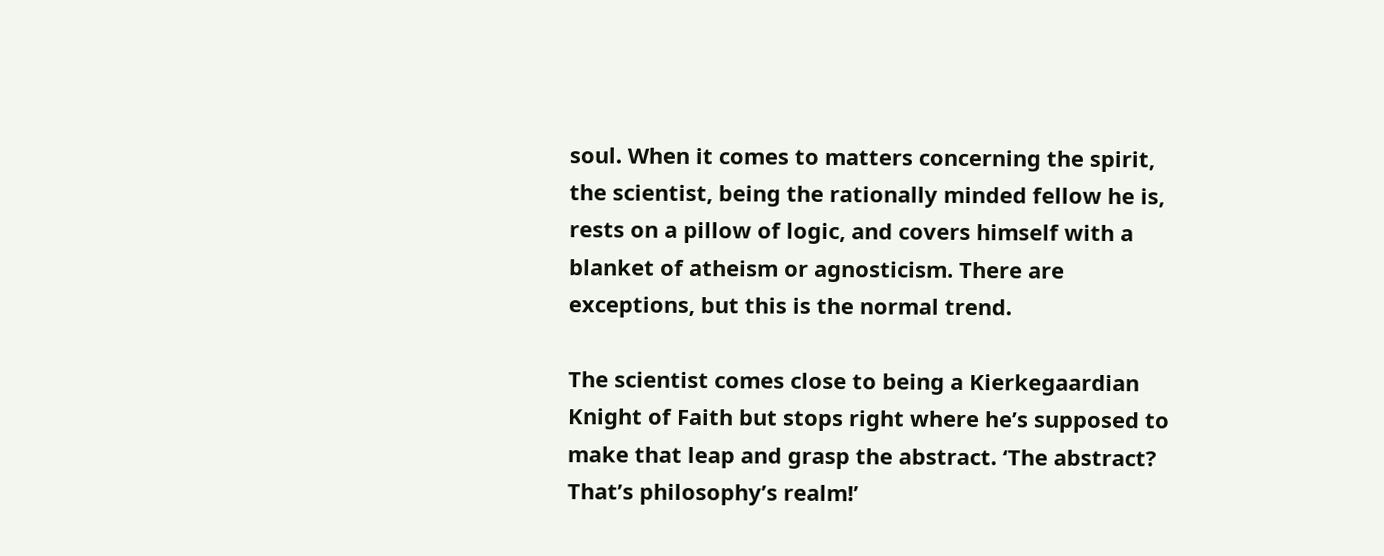soul. When it comes to matters concerning the spirit, the scientist, being the rationally minded fellow he is, rests on a pillow of logic, and covers himself with a blanket of atheism or agnosticism. There are exceptions, but this is the normal trend.

The scientist comes close to being a Kierkegaardian Knight of Faith but stops right where he’s supposed to make that leap and grasp the abstract. ‘The abstract? That’s philosophy’s realm!’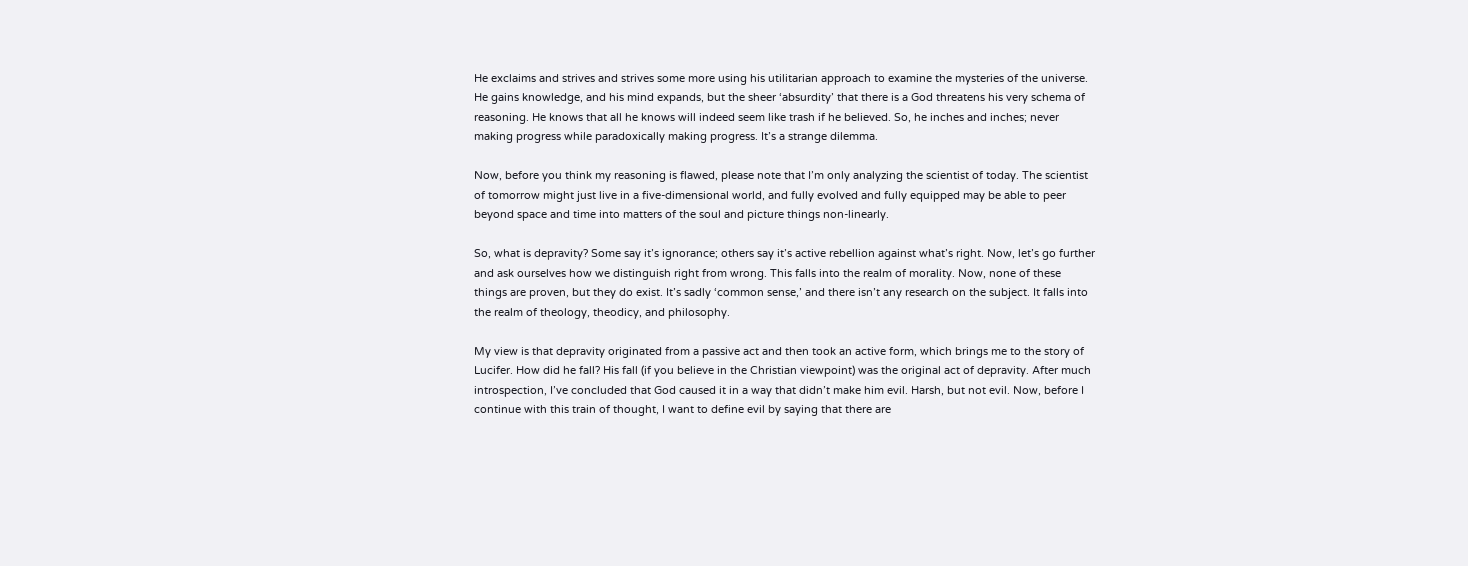He exclaims and strives and strives some more using his utilitarian approach to examine the mysteries of the universe. He gains knowledge, and his mind expands, but the sheer ‘absurdity’ that there is a God threatens his very schema of reasoning. He knows that all he knows will indeed seem like trash if he believed. So, he inches and inches; never making progress while paradoxically making progress. It’s a strange dilemma.

Now, before you think my reasoning is flawed, please note that I’m only analyzing the scientist of today. The scientist of tomorrow might just live in a five-dimensional world, and fully evolved and fully equipped may be able to peer beyond space and time into matters of the soul and picture things non-linearly.

So, what is depravity? Some say it’s ignorance; others say it’s active rebellion against what’s right. Now, let’s go further and ask ourselves how we distinguish right from wrong. This falls into the realm of morality. Now, none of these things are proven, but they do exist. It’s sadly ‘common sense,’ and there isn’t any research on the subject. It falls into the realm of theology, theodicy, and philosophy.

My view is that depravity originated from a passive act and then took an active form, which brings me to the story of Lucifer. How did he fall? His fall (if you believe in the Christian viewpoint) was the original act of depravity. After much introspection, I’ve concluded that God caused it in a way that didn’t make him evil. Harsh, but not evil. Now, before I continue with this train of thought, I want to define evil by saying that there are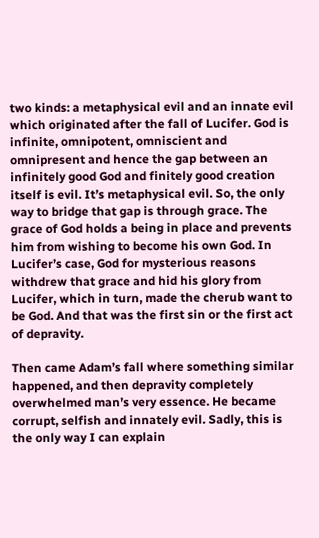two kinds: a metaphysical evil and an innate evil which originated after the fall of Lucifer. God is infinite, omnipotent, omniscient and omnipresent and hence the gap between an infinitely good God and finitely good creation itself is evil. It’s metaphysical evil. So, the only way to bridge that gap is through grace. The grace of God holds a being in place and prevents him from wishing to become his own God. In Lucifer’s case, God for mysterious reasons withdrew that grace and hid his glory from Lucifer, which in turn, made the cherub want to be God. And that was the first sin or the first act of depravity.

Then came Adam’s fall where something similar happened, and then depravity completely overwhelmed man’s very essence. He became corrupt, selfish and innately evil. Sadly, this is the only way I can explain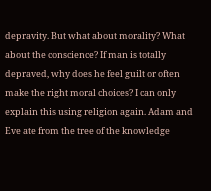depravity. But what about morality? What about the conscience? If man is totally depraved, why does he feel guilt or often make the right moral choices? I can only explain this using religion again. Adam and Eve ate from the tree of the knowledge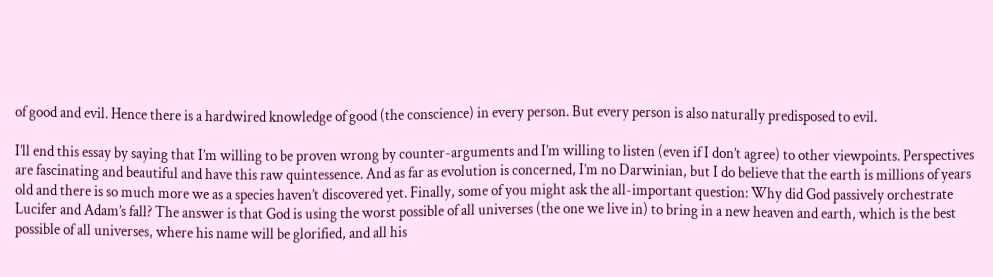of good and evil. Hence there is a hardwired knowledge of good (the conscience) in every person. But every person is also naturally predisposed to evil.

I’ll end this essay by saying that I’m willing to be proven wrong by counter-arguments and I’m willing to listen (even if I don’t agree) to other viewpoints. Perspectives are fascinating and beautiful and have this raw quintessence. And as far as evolution is concerned, I’m no Darwinian, but I do believe that the earth is millions of years old and there is so much more we as a species haven’t discovered yet. Finally, some of you might ask the all-important question: Why did God passively orchestrate Lucifer and Adam’s fall? The answer is that God is using the worst possible of all universes (the one we live in) to bring in a new heaven and earth, which is the best possible of all universes, where his name will be glorified, and all his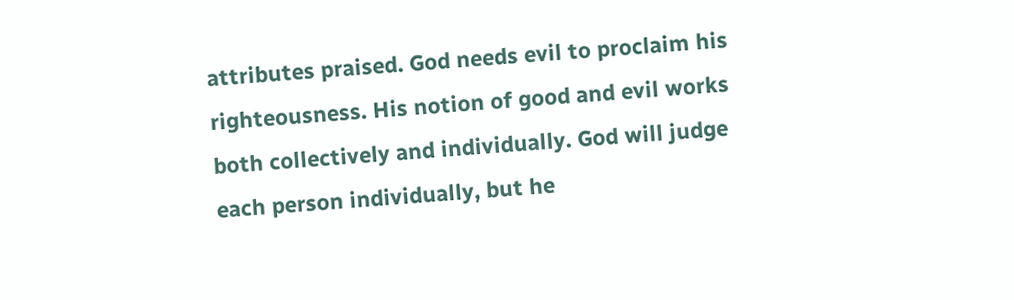attributes praised. God needs evil to proclaim his righteousness. His notion of good and evil works both collectively and individually. God will judge each person individually, but he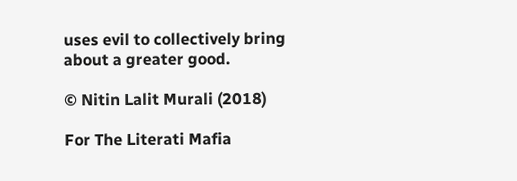uses evil to collectively bring about a greater good.

© Nitin Lalit Murali (2018)

For The Literati Mafia